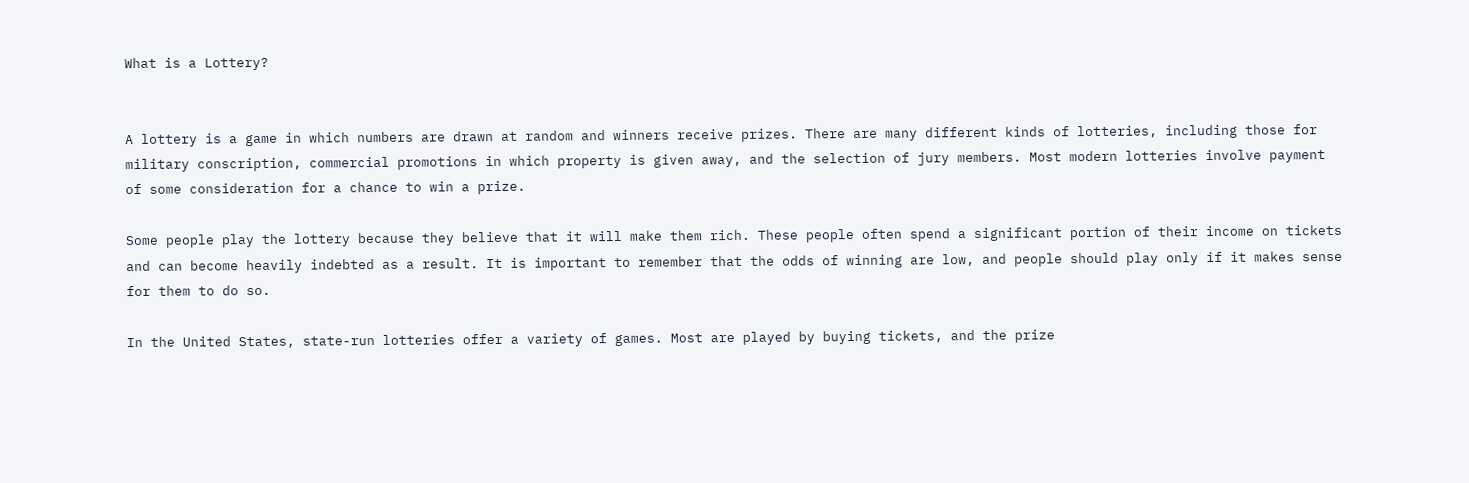What is a Lottery?


A lottery is a game in which numbers are drawn at random and winners receive prizes. There are many different kinds of lotteries, including those for military conscription, commercial promotions in which property is given away, and the selection of jury members. Most modern lotteries involve payment of some consideration for a chance to win a prize.

Some people play the lottery because they believe that it will make them rich. These people often spend a significant portion of their income on tickets and can become heavily indebted as a result. It is important to remember that the odds of winning are low, and people should play only if it makes sense for them to do so.

In the United States, state-run lotteries offer a variety of games. Most are played by buying tickets, and the prize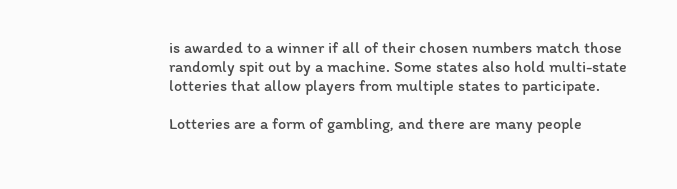is awarded to a winner if all of their chosen numbers match those randomly spit out by a machine. Some states also hold multi-state lotteries that allow players from multiple states to participate.

Lotteries are a form of gambling, and there are many people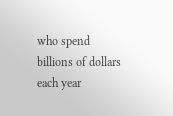who spend billions of dollars each year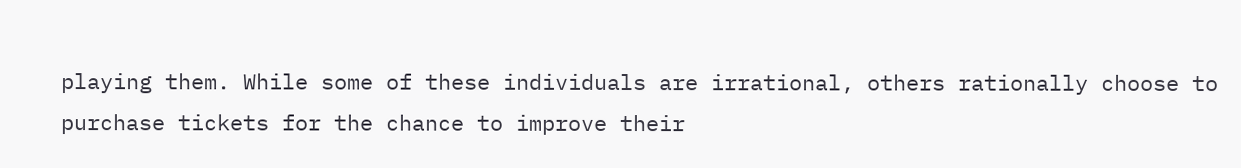playing them. While some of these individuals are irrational, others rationally choose to purchase tickets for the chance to improve their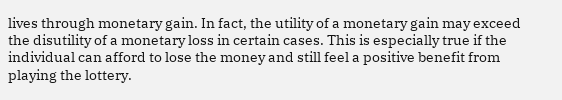lives through monetary gain. In fact, the utility of a monetary gain may exceed the disutility of a monetary loss in certain cases. This is especially true if the individual can afford to lose the money and still feel a positive benefit from playing the lottery.